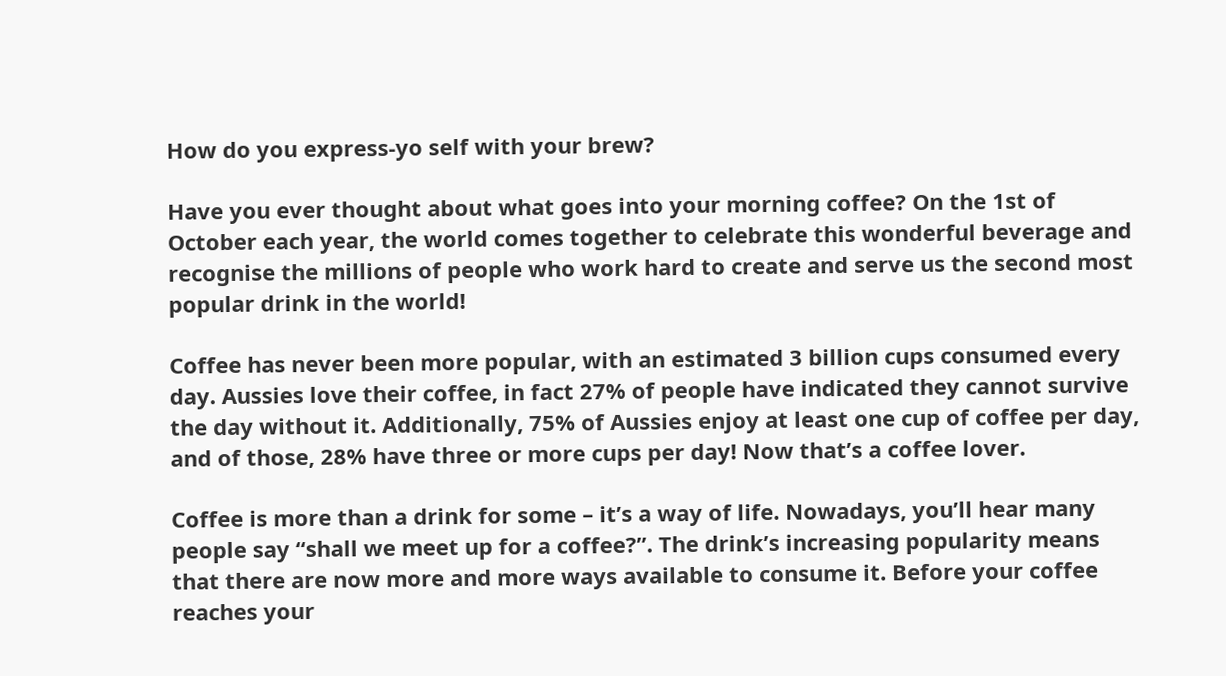How do you express-yo self with your brew?

Have you ever thought about what goes into your morning coffee? On the 1st of October each year, the world comes together to celebrate this wonderful beverage and recognise the millions of people who work hard to create and serve us the second most popular drink in the world!

Coffee has never been more popular, with an estimated 3 billion cups consumed every day. Aussies love their coffee, in fact 27% of people have indicated they cannot survive the day without it. Additionally, 75% of Aussies enjoy at least one cup of coffee per day, and of those, 28% have three or more cups per day! Now that’s a coffee lover.

Coffee is more than a drink for some – it’s a way of life. Nowadays, you’ll hear many people say “shall we meet up for a coffee?”. The drink’s increasing popularity means that there are now more and more ways available to consume it. Before your coffee reaches your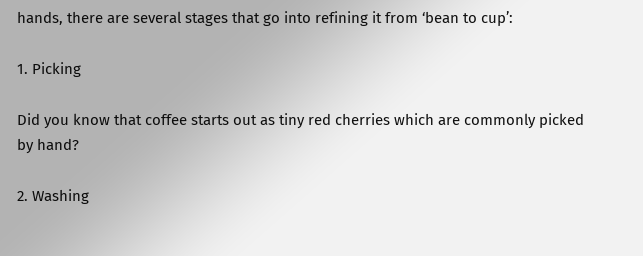hands, there are several stages that go into refining it from ‘bean to cup’:

1. Picking

Did you know that coffee starts out as tiny red cherries which are commonly picked by hand?

2. Washing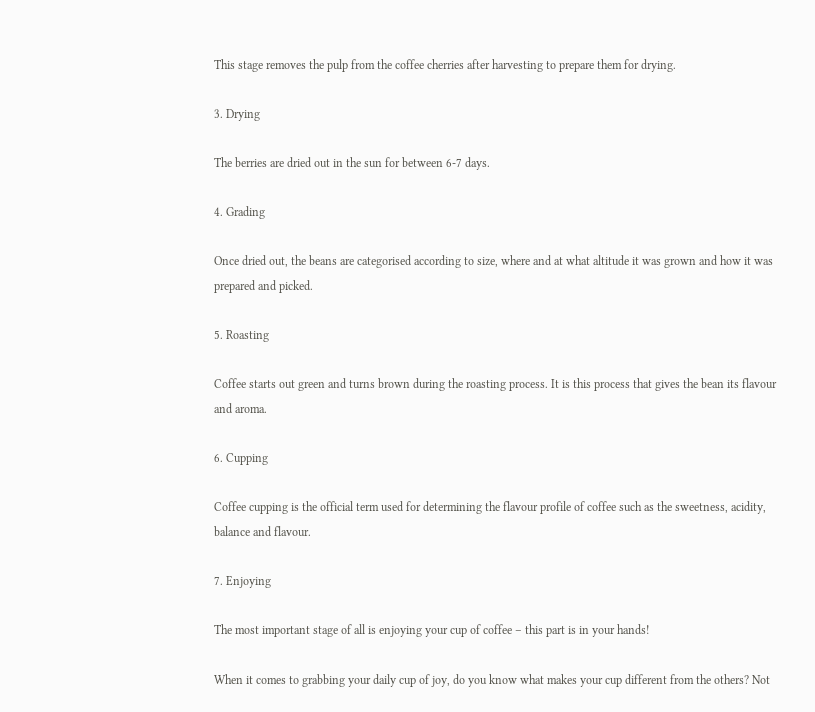This stage removes the pulp from the coffee cherries after harvesting to prepare them for drying.

3. Drying

The berries are dried out in the sun for between 6-7 days.

4. Grading

Once dried out, the beans are categorised according to size, where and at what altitude it was grown and how it was prepared and picked.

5. Roasting

Coffee starts out green and turns brown during the roasting process. It is this process that gives the bean its flavour and aroma.

6. Cupping

Coffee cupping is the official term used for determining the flavour profile of coffee such as the sweetness, acidity, balance and flavour.

7. Enjoying

The most important stage of all is enjoying your cup of coffee – this part is in your hands!

When it comes to grabbing your daily cup of joy, do you know what makes your cup different from the others? Not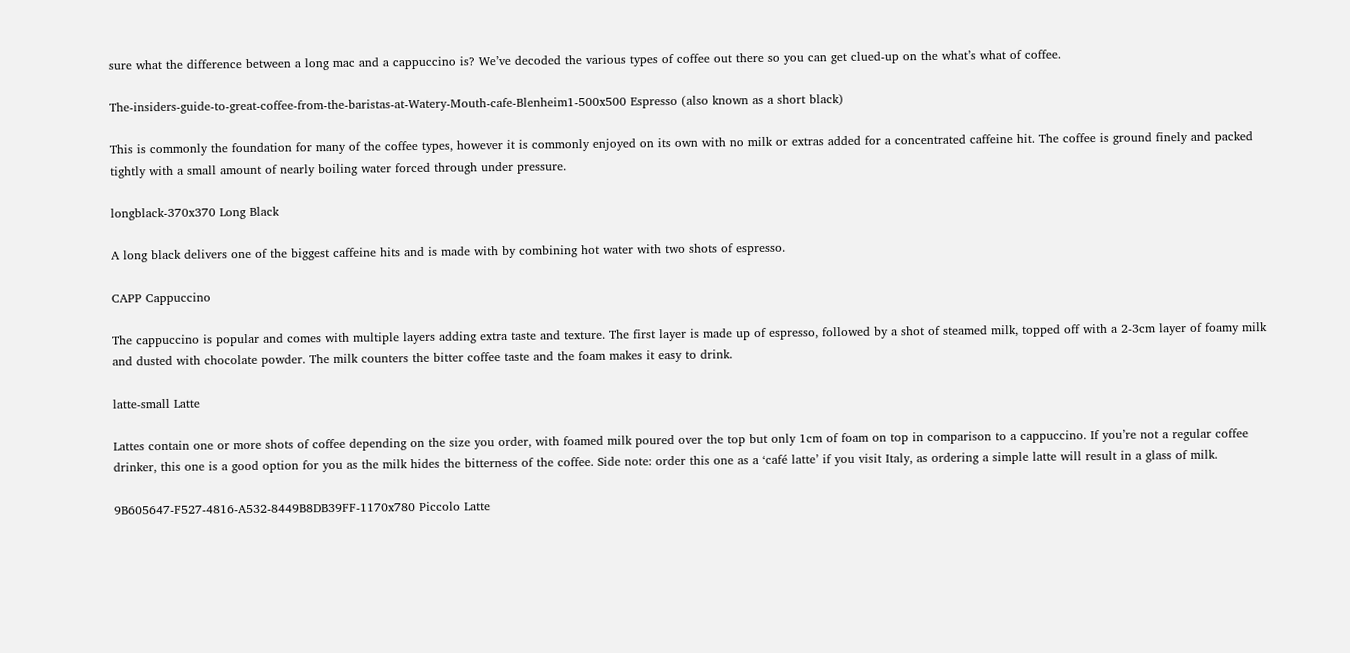sure what the difference between a long mac and a cappuccino is? We’ve decoded the various types of coffee out there so you can get clued-up on the what’s what of coffee.

The-insiders-guide-to-great-coffee-from-the-baristas-at-Watery-Mouth-cafe-Blenheim1-500x500 Espresso (also known as a short black)

This is commonly the foundation for many of the coffee types, however it is commonly enjoyed on its own with no milk or extras added for a concentrated caffeine hit. The coffee is ground finely and packed tightly with a small amount of nearly boiling water forced through under pressure.

longblack-370x370 Long Black

A long black delivers one of the biggest caffeine hits and is made with by combining hot water with two shots of espresso.

CAPP Cappuccino

The cappuccino is popular and comes with multiple layers adding extra taste and texture. The first layer is made up of espresso, followed by a shot of steamed milk, topped off with a 2-3cm layer of foamy milk and dusted with chocolate powder. The milk counters the bitter coffee taste and the foam makes it easy to drink.

latte-small Latte

Lattes contain one or more shots of coffee depending on the size you order, with foamed milk poured over the top but only 1cm of foam on top in comparison to a cappuccino. If you’re not a regular coffee drinker, this one is a good option for you as the milk hides the bitterness of the coffee. Side note: order this one as a ‘café latte’ if you visit Italy, as ordering a simple latte will result in a glass of milk.

9B605647-F527-4816-A532-8449B8DB39FF-1170x780 Piccolo Latte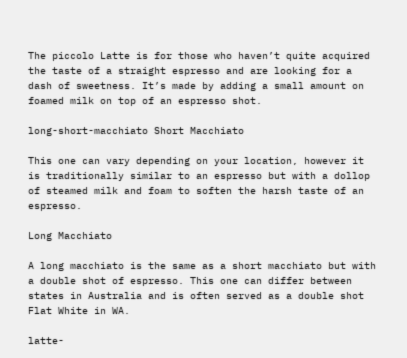The piccolo Latte is for those who haven’t quite acquired the taste of a straight espresso and are looking for a dash of sweetness. It’s made by adding a small amount on foamed milk on top of an espresso shot.

long-short-macchiato Short Macchiato

This one can vary depending on your location, however it is traditionally similar to an espresso but with a dollop of steamed milk and foam to soften the harsh taste of an espresso.

Long Macchiato

A long macchiato is the same as a short macchiato but with a double shot of espresso. This one can differ between states in Australia and is often served as a double shot Flat White in WA.

latte-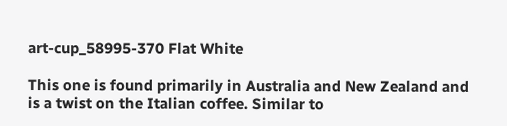art-cup_58995-370 Flat White

This one is found primarily in Australia and New Zealand and is a twist on the Italian coffee. Similar to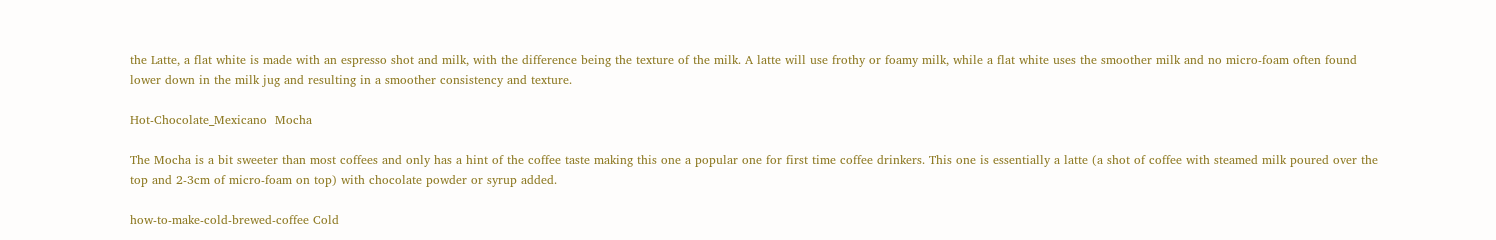the Latte, a flat white is made with an espresso shot and milk, with the difference being the texture of the milk. A latte will use frothy or foamy milk, while a flat white uses the smoother milk and no micro-foam often found lower down in the milk jug and resulting in a smoother consistency and texture.

Hot-Chocolate_Mexicano  Mocha

The Mocha is a bit sweeter than most coffees and only has a hint of the coffee taste making this one a popular one for first time coffee drinkers. This one is essentially a latte (a shot of coffee with steamed milk poured over the top and 2-3cm of micro-foam on top) with chocolate powder or syrup added.

how-to-make-cold-brewed-coffee Cold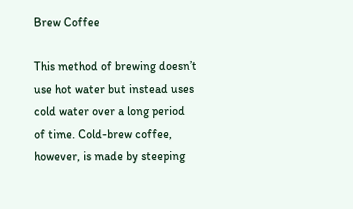Brew Coffee

This method of brewing doesn’t use hot water but instead uses cold water over a long period of time. Cold-brew coffee, however, is made by steeping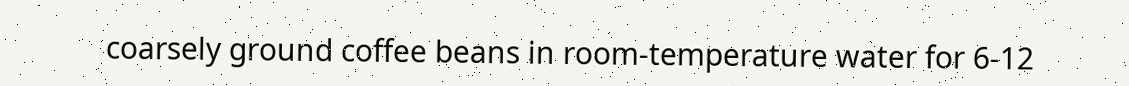coarsely ground coffee beans in room-temperature water for 6-12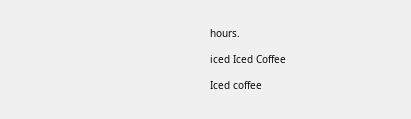hours.

iced Iced Coffee

Iced coffee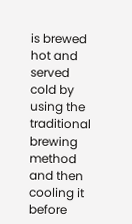is brewed hot and served cold by using the traditional brewing method and then cooling it before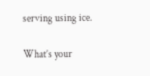serving using ice.

What’s your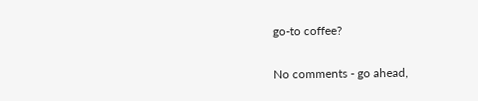go-to coffee?

No comments - go ahead,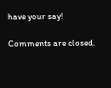have your say!

Comments are closed.